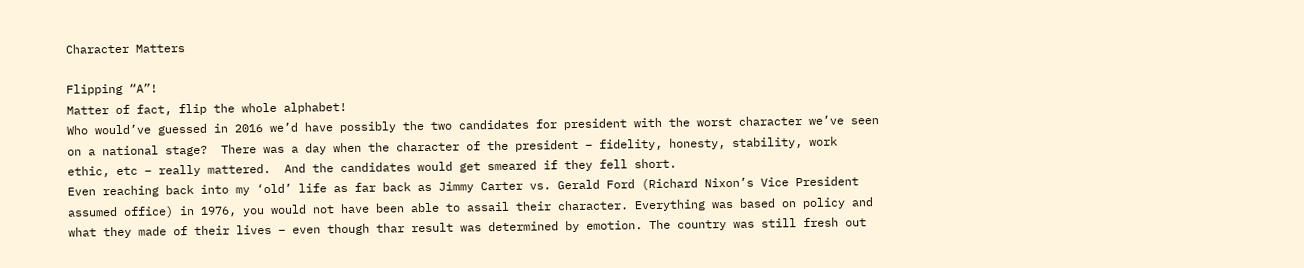Character Matters

Flipping “A”!
Matter of fact, flip the whole alphabet!
Who would’ve guessed in 2016 we’d have possibly the two candidates for president with the worst character we’ve seen on a national stage?  There was a day when the character of the president – fidelity, honesty, stability, work ethic, etc – really mattered.  And the candidates would get smeared if they fell short.
Even reaching back into my ‘old’ life as far back as Jimmy Carter vs. Gerald Ford (Richard Nixon’s Vice President assumed office) in 1976, you would not have been able to assail their character. Everything was based on policy and what they made of their lives – even though thar result was determined by emotion. The country was still fresh out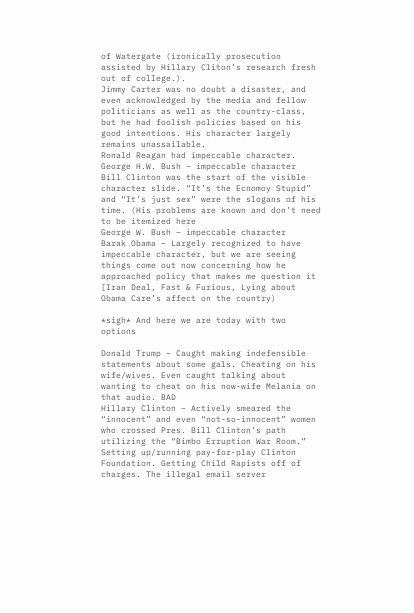of Watergate (ironically prosecution assisted by Hillary Cliton’s research fresh out of college.).
Jimmy Carter was no doubt a disaster, and even acknowledged by the media and fellow politicians as well as the country-class, but he had foolish policies based on his good intentions. His character largely remains unassailable.
Ronald Reagan had impeccable character.
George H.W. Bush – impeccable character
Bill Clinton was the start of the visible character slide. “It’s the Ecnomoy Stupid” and “It’s just sex” were the slogans of his time. (His problems are known and don’t need to be itemized here
George W. Bush – impeccable character
Barak Obama – Largely recognized to have impeccable character, but we are seeing things come out now concerning how he approached policy that makes me question it [Iran Deal, Fast & Furious, Lying about Obama Care’s affect on the country)

*sigh* And here we are today with two options

Donald Trump – Caught making indefensible statements about some gals. Cheating on his wife/wives. Even caught talking about wanting to cheat on his now-wife Melania on that audio. BAD
Hillary Clinton – Actively smeared the “innocent” and even “not-so-innocent” women who crossed Pres. Bill Clinton’s path utilizing the “Bimbo Erruption War Room.” Setting up/running pay-for-play Clinton Foundation. Getting Child Rapists off of charges. The illegal email server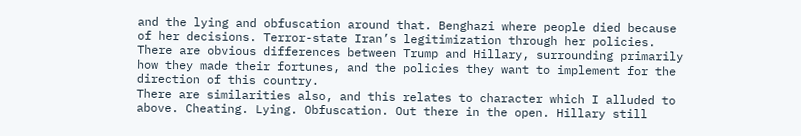and the lying and obfuscation around that. Benghazi where people died because of her decisions. Terror-state Iran’s legitimization through her policies.
There are obvious differences between Trump and Hillary, surrounding primarily how they made their fortunes, and the policies they want to implement for the direction of this country.
There are similarities also, and this relates to character which I alluded to above. Cheating. Lying. Obfuscation. Out there in the open. Hillary still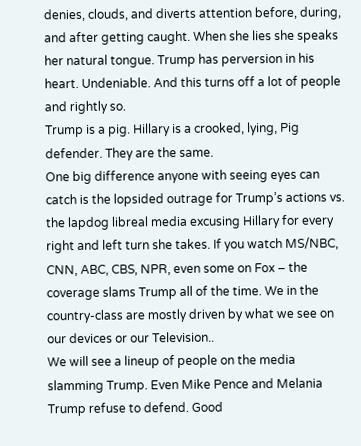denies, clouds, and diverts attention before, during, and after getting caught. When she lies she speaks her natural tongue. Trump has perversion in his heart. Undeniable. And this turns off a lot of people and rightly so.
Trump is a pig. Hillary is a crooked, lying, Pig defender. They are the same.
One big difference anyone with seeing eyes can catch is the lopsided outrage for Trump’s actions vs. the lapdog libreal media excusing Hillary for every right and left turn she takes. If you watch MS/NBC, CNN, ABC, CBS, NPR, even some on Fox – the coverage slams Trump all of the time. We in the country-class are mostly driven by what we see on our devices or our Television..
We will see a lineup of people on the media slamming Trump. Even Mike Pence and Melania Trump refuse to defend. Good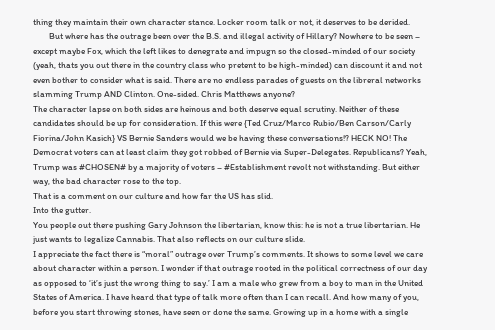thing they maintain their own character stance. Locker room talk or not, it deserves to be derided.
        But where has the outrage been over the B.S. and illegal activity of Hillary? Nowhere to be seen – except maybe Fox, which the left likes to denegrate and impugn so the closed-minded of our society (yeah, thats you out there in the country class who pretent to be high-minded) can discount it and not even bother to consider what is said. There are no endless parades of guests on the libreral networks slamming Trump AND Clinton. One-sided. Chris Matthews anyone?
The character lapse on both sides are heinous and both deserve equal scrutiny. Neither of these candidates should be up for consideration. If this were {Ted Cruz/Marco Rubio/Ben Carson/Carly Fiorina/John Kasich} VS Bernie Sanders would we be having these conversations!? HECK NO! The Democrat voters can at least claim they got robbed of Bernie via Super-Delegates. Republicans? Yeah, Trump was #CHOSEN# by a majority of voters – #Establishment revolt not withstanding. But either way, the bad character rose to the top.
That is a comment on our culture and how far the US has slid.
Into the gutter.
You people out there pushing Gary Johnson the libertarian, know this: he is not a true libertarian. He just wants to legalize Cannabis. That also reflects on our culture slide.
I appreciate the fact there is “moral” outrage over Trump’s comments. It shows to some level we care about character within a person. I wonder if that outrage rooted in the political correctness of our day as opposed to ‘it’s just the wrong thing to say.’ I am a male who grew from a boy to man in the United States of America. I have heard that type of talk more often than I can recall. And how many of you, before you start throwing stones, have seen or done the same. Growing up in a home with a single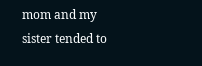mom and my sister tended to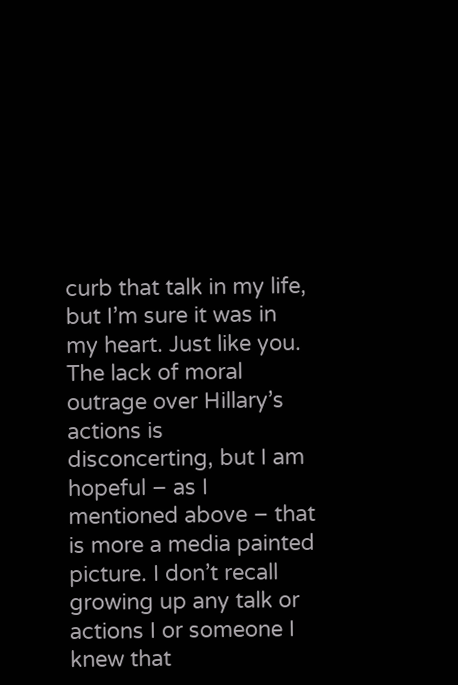curb that talk in my life, but I’m sure it was in my heart. Just like you.
The lack of moral outrage over Hillary’s actions is disconcerting, but I am hopeful – as I mentioned above – that is more a media painted picture. I don’t recall growing up any talk or actions I or someone I knew that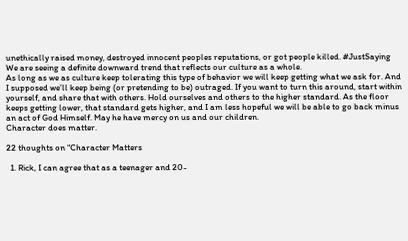unethically raised money, destroyed innocent peoples reputations, or got people killed. #JustSaying
We are seeing a definite downward trend that reflects our culture as a whole.
As long as we as culture keep tolerating this type of behavior we will keep getting what we ask for. And I supposed we’ll keep being (or pretending to be) outraged. If you want to turn this around, start within yourself, and share that with others. Hold ourselves and others to the higher standard. As the floor keeps getting lower, that standard gets higher, and I am less hopeful we will be able to go back minus an act of God Himself. May he have mercy on us and our children.
Character does matter.

22 thoughts on “Character Matters

  1. Rick, I can agree that as a teenager and 20-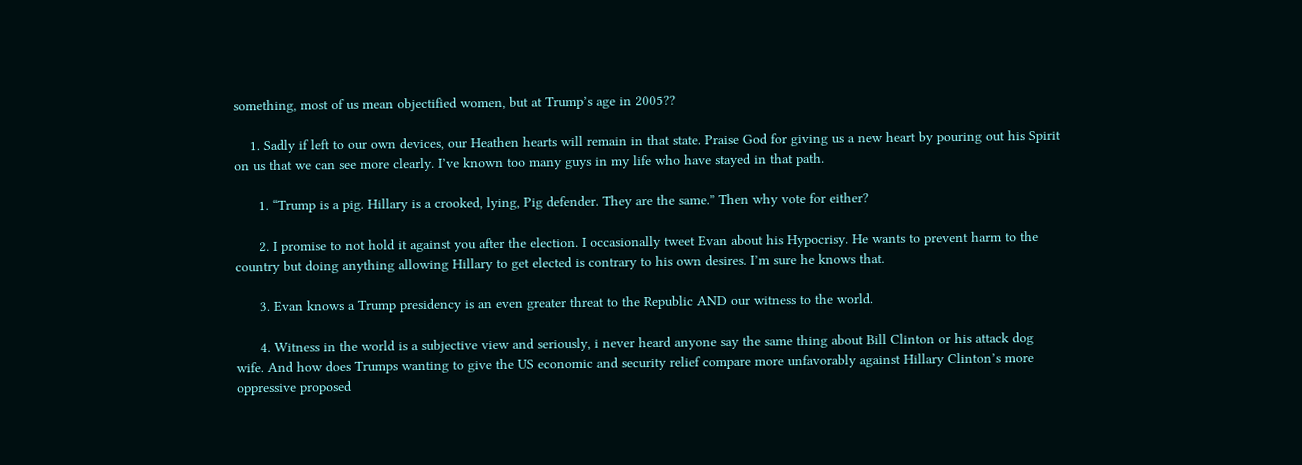something, most of us mean objectified women, but at Trump’s age in 2005??

    1. Sadly if left to our own devices, our Heathen hearts will remain in that state. Praise God for giving us a new heart by pouring out his Spirit on us that we can see more clearly. I’ve known too many guys in my life who have stayed in that path.

      1. “Trump is a pig. Hillary is a crooked, lying, Pig defender. They are the same.” Then why vote for either?

      2. I promise to not hold it against you after the election. I occasionally tweet Evan about his Hypocrisy. He wants to prevent harm to the country but doing anything allowing Hillary to get elected is contrary to his own desires. I’m sure he knows that.

      3. Evan knows a Trump presidency is an even greater threat to the Republic AND our witness to the world.

      4. Witness in the world is a subjective view and seriously, i never heard anyone say the same thing about Bill Clinton or his attack dog wife. And how does Trumps wanting to give the US economic and security relief compare more unfavorably against Hillary Clinton’s more oppressive proposed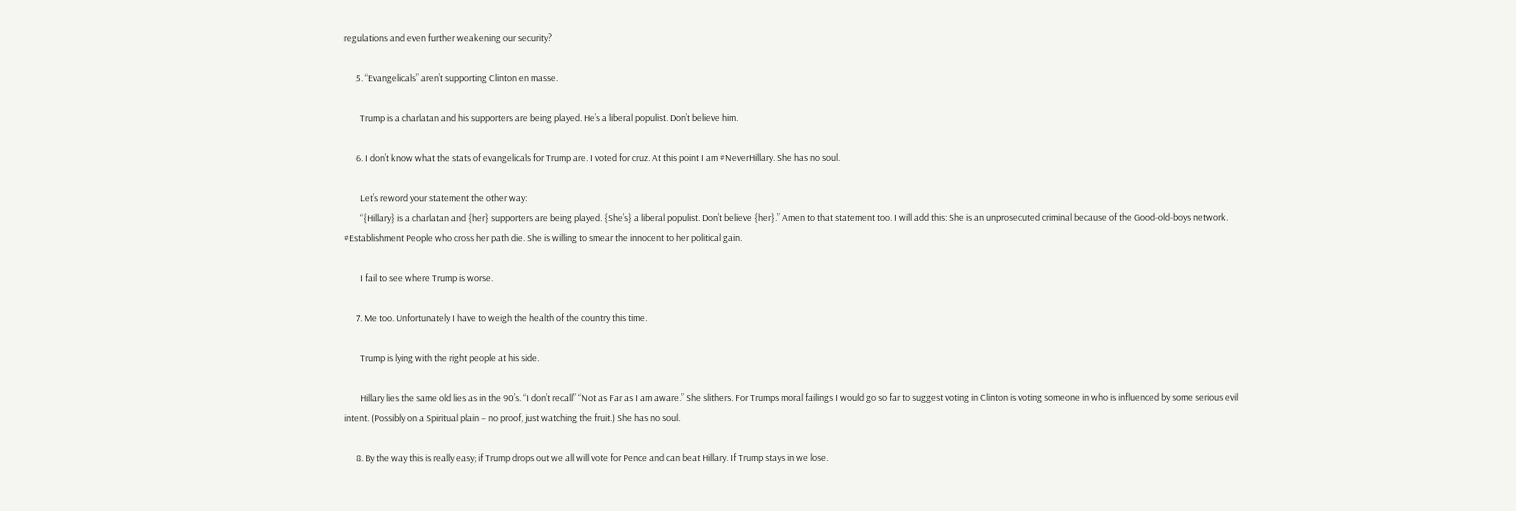regulations and even further weakening our security?

      5. “Evangelicals” aren’t supporting Clinton en masse.

        Trump is a charlatan and his supporters are being played. He’s a liberal populist. Don’t believe him.

      6. I don’t know what the stats of evangelicals for Trump are. I voted for cruz. At this point I am #NeverHillary. She has no soul.

        Let’s reword your statement the other way:
        “{Hillary} is a charlatan and {her} supporters are being played. {She’s} a liberal populist. Don’t believe {her}.” Amen to that statement too. I will add this: She is an unprosecuted criminal because of the Good-old-boys network. #Establishment People who cross her path die. She is willing to smear the innocent to her political gain.

        I fail to see where Trump is worse.

      7. Me too. Unfortunately I have to weigh the health of the country this time.

        Trump is lying with the right people at his side.

        Hillary lies the same old lies as in the 90’s. “I don’t recall” “Not as Far as I am aware.” She slithers. For Trumps moral failings I would go so far to suggest voting in Clinton is voting someone in who is influenced by some serious evil intent. (Possibly on a Spiritual plain – no proof, just watching the fruit.) She has no soul.

      8. By the way this is really easy; if Trump drops out we all will vote for Pence and can beat Hillary. If Trump stays in we lose.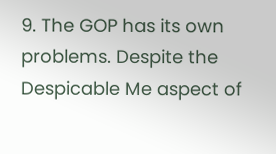9. The GOP has its own problems. Despite the Despicable Me aspect of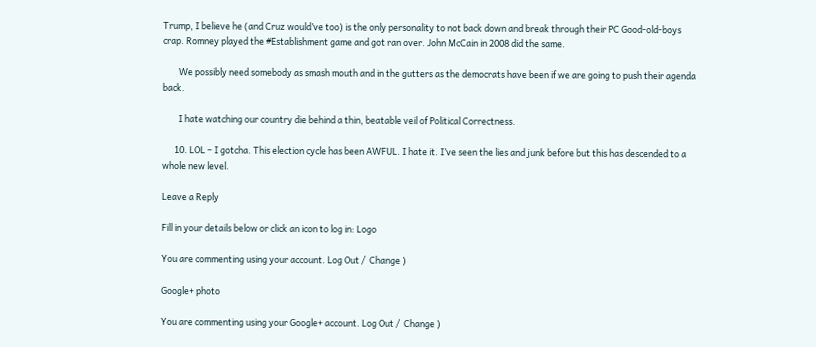Trump, I believe he (and Cruz would’ve too) is the only personality to not back down and break through their PC Good-old-boys crap. Romney played the #Establishment game and got ran over. John McCain in 2008 did the same.

        We possibly need somebody as smash mouth and in the gutters as the democrats have been if we are going to push their agenda back.

        I hate watching our country die behind a thin, beatable veil of Political Correctness.

      10. LOL – I gotcha. This election cycle has been AWFUL. I hate it. I’ve seen the lies and junk before but this has descended to a whole new level.

Leave a Reply

Fill in your details below or click an icon to log in: Logo

You are commenting using your account. Log Out /  Change )

Google+ photo

You are commenting using your Google+ account. Log Out /  Change )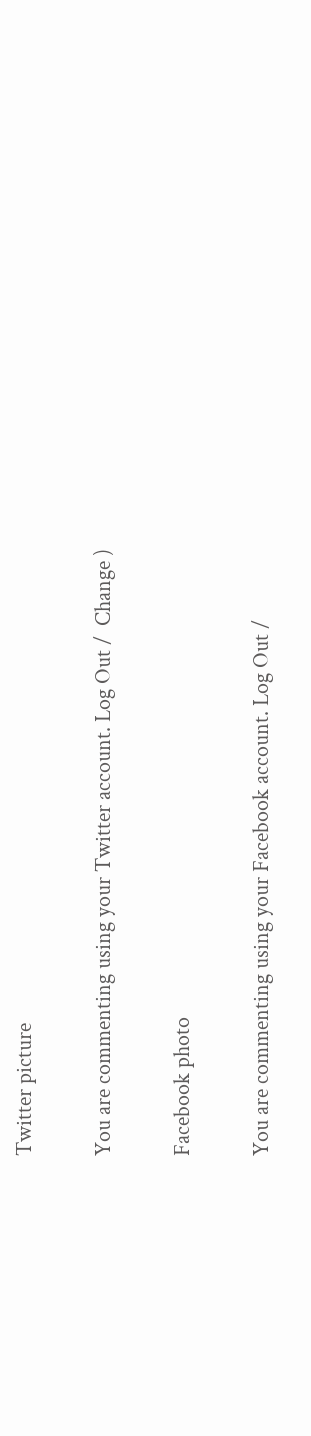Twitter picture

You are commenting using your Twitter account. Log Out /  Change )

Facebook photo

You are commenting using your Facebook account. Log Out /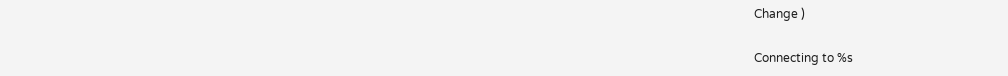Change )

Connecting to %s